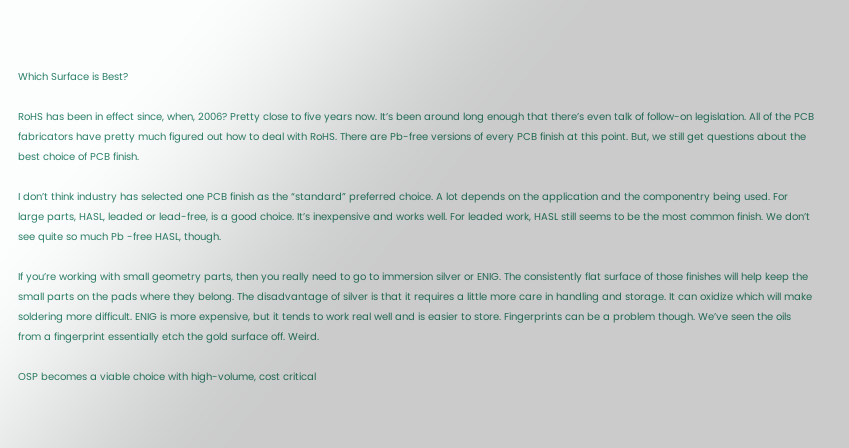Which Surface is Best?

RoHS has been in effect since, when, 2006? Pretty close to five years now. It’s been around long enough that there’s even talk of follow-on legislation. All of the PCB fabricators have pretty much figured out how to deal with RoHS. There are Pb-free versions of every PCB finish at this point. But, we still get questions about the best choice of PCB finish.

I don’t think industry has selected one PCB finish as the “standard” preferred choice. A lot depends on the application and the componentry being used. For large parts, HASL, leaded or lead-free, is a good choice. It’s inexpensive and works well. For leaded work, HASL still seems to be the most common finish. We don’t see quite so much Pb -free HASL, though.

If you’re working with small geometry parts, then you really need to go to immersion silver or ENIG. The consistently flat surface of those finishes will help keep the small parts on the pads where they belong. The disadvantage of silver is that it requires a little more care in handling and storage. It can oxidize which will make soldering more difficult. ENIG is more expensive, but it tends to work real well and is easier to store. Fingerprints can be a problem though. We’ve seen the oils from a fingerprint essentially etch the gold surface off. Weird.

OSP becomes a viable choice with high-volume, cost critical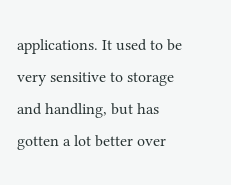applications. It used to be very sensitive to storage and handling, but has gotten a lot better over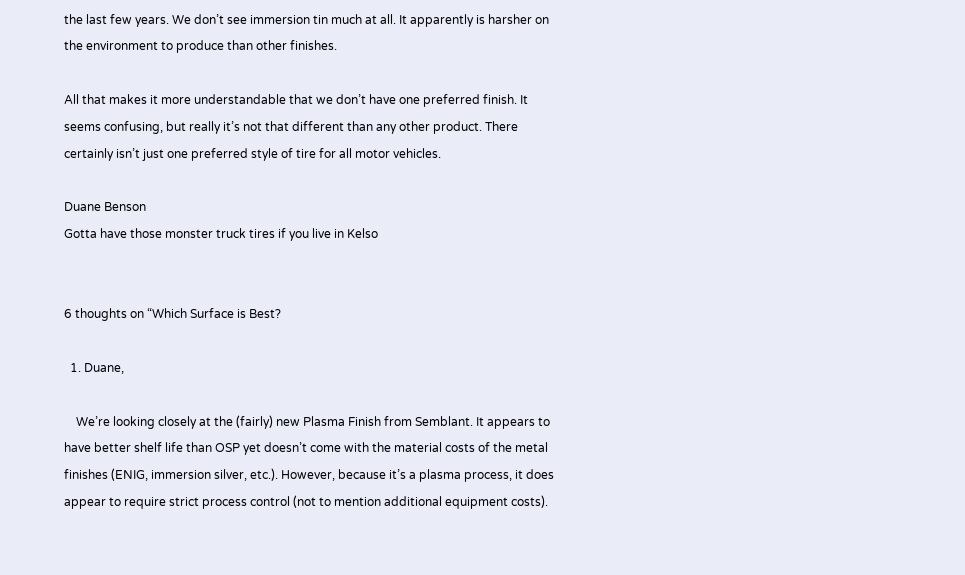the last few years. We don’t see immersion tin much at all. It apparently is harsher on the environment to produce than other finishes.

All that makes it more understandable that we don’t have one preferred finish. It seems confusing, but really it’s not that different than any other product. There certainly isn’t just one preferred style of tire for all motor vehicles.

Duane Benson
Gotta have those monster truck tires if you live in Kelso


6 thoughts on “Which Surface is Best?

  1. Duane,

    We’re looking closely at the (fairly) new Plasma Finish from Semblant. It appears to have better shelf life than OSP yet doesn’t come with the material costs of the metal finishes (ENIG, immersion silver, etc.). However, because it’s a plasma process, it does appear to require strict process control (not to mention additional equipment costs).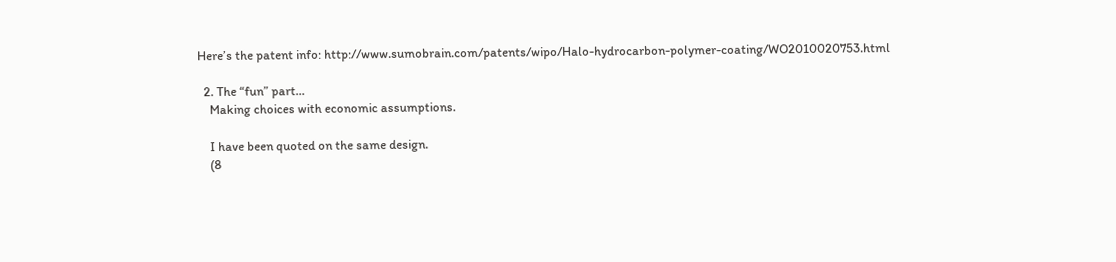Here’s the patent info: http://www.sumobrain.com/patents/wipo/Halo-hydrocarbon-polymer-coating/WO2010020753.html

  2. The “fun” part…
    Making choices with economic assumptions.

    I have been quoted on the same design.
    (8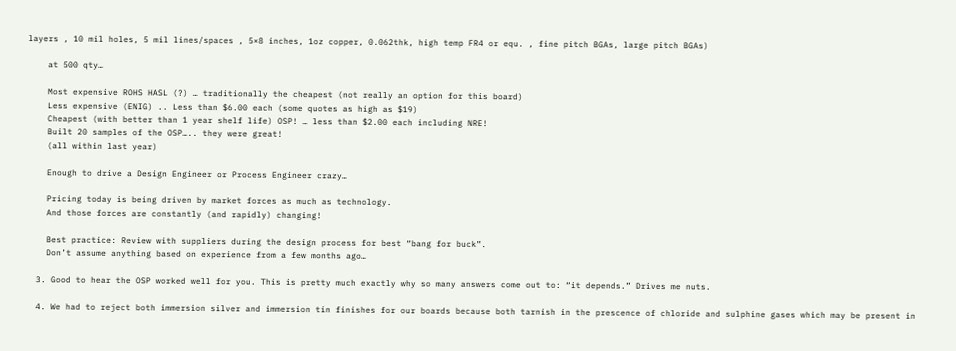layers , 10 mil holes, 5 mil lines/spaces , 5×8 inches, 1oz copper, 0.062thk, high temp FR4 or equ. , fine pitch BGAs, large pitch BGAs)

    at 500 qty…

    Most expensive ROHS HASL (?) … traditionally the cheapest (not really an option for this board)
    Less expensive (ENIG) .. Less than $6.00 each (some quotes as high as $19)
    Cheapest (with better than 1 year shelf life) OSP! … less than $2.00 each including NRE!
    Built 20 samples of the OSP….. they were great!
    (all within last year)

    Enough to drive a Design Engineer or Process Engineer crazy…

    Pricing today is being driven by market forces as much as technology.
    And those forces are constantly (and rapidly) changing!

    Best practice: Review with suppliers during the design process for best “bang for buck”.
    Don’t assume anything based on experience from a few months ago…

  3. Good to hear the OSP worked well for you. This is pretty much exactly why so many answers come out to: “it depends.” Drives me nuts.

  4. We had to reject both immersion silver and immersion tin finishes for our boards because both tarnish in the prescence of chloride and sulphine gases which may be present in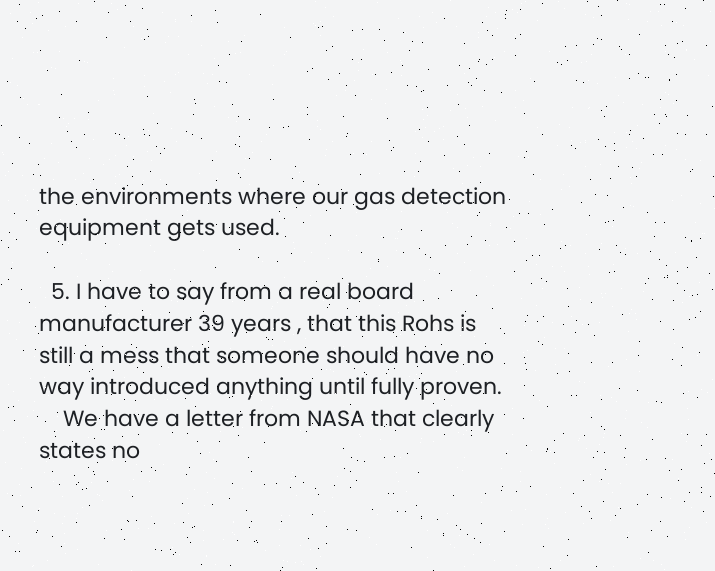the environments where our gas detection equipment gets used.

  5. I have to say from a real board manufacturer 39 years , that this Rohs is still a mess that someone should have no way introduced anything until fully proven.
    We have a letter from NASA that clearly states no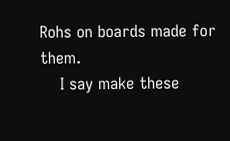Rohs on boards made for them.
    I say make these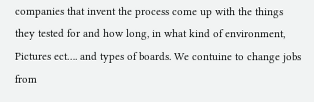companies that invent the process come up with the things they tested for and how long, in what kind of environment, Pictures ect…. and types of boards. We contuine to change jobs from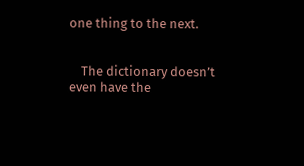one thing to the next.


    The dictionary doesn’t even have the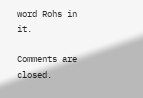word Rohs in it.

Comments are closed.